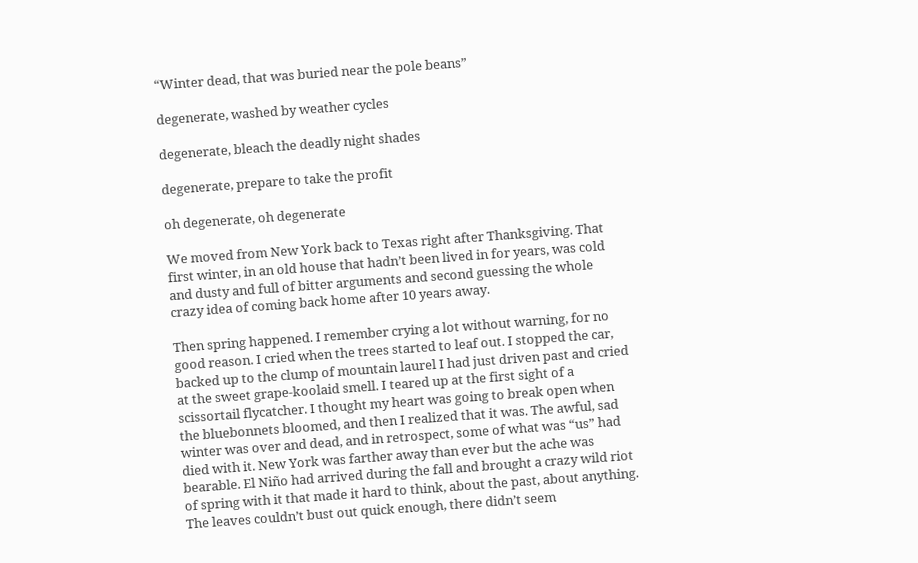“Winter dead, that was buried near the pole beans”

degenerate, washed by weather cycles

degenerate, bleach the deadly night shades

degenerate, prepare to take the profit

oh degenerate, oh degenerate

We moved from New York back to Texas right after Thanksgiving. That first winter, in an old house that hadn’t been lived in for years, was cold and dusty and full of bitter arguments and second guessing the whole crazy idea of coming back home after 10 years away.

Then spring happened. I remember crying a lot without warning, for no good reason. I cried when the trees started to leaf out. I stopped the car, backed up to the clump of mountain laurel I had just driven past and cried at the sweet grape-koolaid smell. I teared up at the first sight of a scissortail flycatcher. I thought my heart was going to break open when the bluebonnets bloomed, and then I realized that it was. The awful, sad winter was over and dead, and in retrospect, some of what was “us” had died with it. New York was farther away than ever but the ache was bearable. El Niño had arrived during the fall and brought a crazy wild riot of spring with it that made it hard to think, about the past, about anything. The leaves couldn’t bust out quick enough, there didn’t seem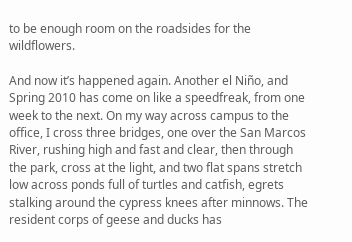to be enough room on the roadsides for the wildflowers.

And now it’s happened again. Another el Niño, and Spring 2010 has come on like a speedfreak, from one week to the next. On my way across campus to the office, I cross three bridges, one over the San Marcos River, rushing high and fast and clear, then through the park, cross at the light, and two flat spans stretch low across ponds full of turtles and catfish, egrets stalking around the cypress knees after minnows. The resident corps of geese and ducks has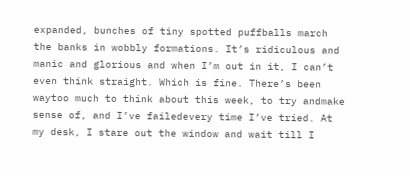expanded, bunches of tiny spotted puffballs march the banks in wobbly formations. It’s ridiculous and manic and glorious and when I’m out in it, I can’t even think straight. Which is fine. There’s been waytoo much to think about this week, to try andmake sense of, and I’ve failedevery time I’ve tried. At my desk, I stare out the window and wait till I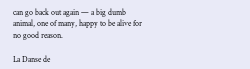can go back out again — a big dumb animal, one of many, happy to be alive for no good reason.

La Danse de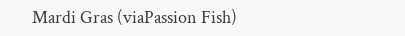Mardi Gras (viaPassion Fish)